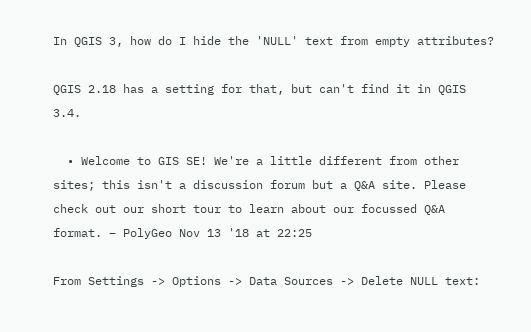In QGIS 3, how do I hide the 'NULL' text from empty attributes?

QGIS 2.18 has a setting for that, but can't find it in QGIS 3.4.

  • Welcome to GIS SE! We're a little different from other sites; this isn't a discussion forum but a Q&A site. Please check out our short tour to learn about our focussed Q&A format. – PolyGeo Nov 13 '18 at 22:25

From Settings -> Options -> Data Sources -> Delete NULL text: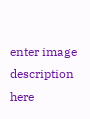enter image description here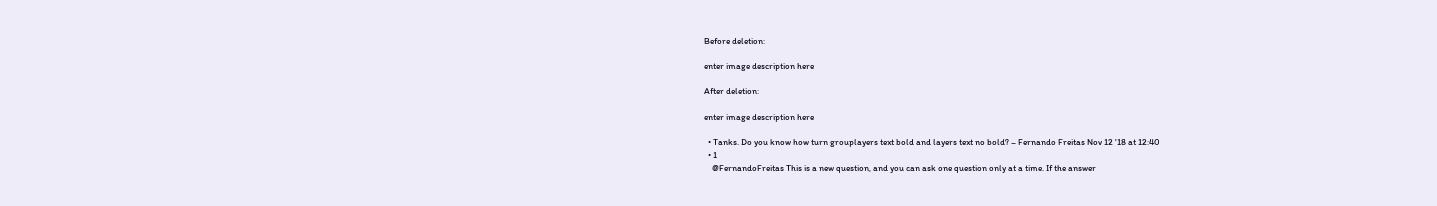Before deletion:

enter image description here

After deletion:

enter image description here

  • Tanks. Do you know how turn grouplayers text bold and layers text no bold? – Fernando Freitas Nov 12 '18 at 12:40
  • 1
    @FernandoFreitas This is a new question, and you can ask one question only at a time. If the answer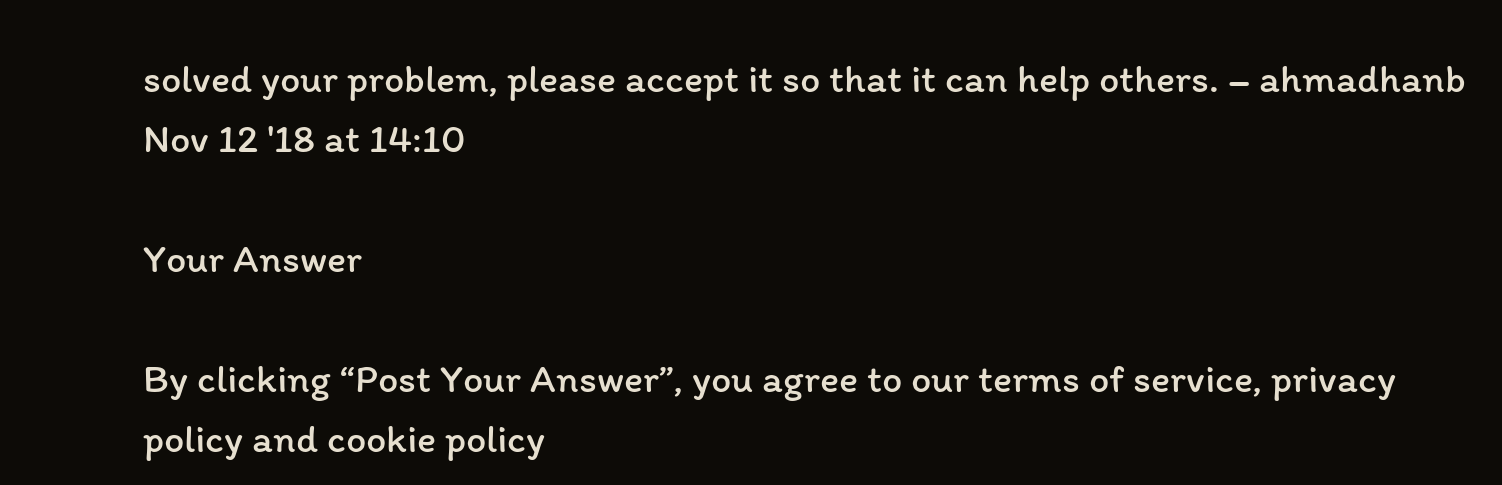solved your problem, please accept it so that it can help others. – ahmadhanb Nov 12 '18 at 14:10

Your Answer

By clicking “Post Your Answer”, you agree to our terms of service, privacy policy and cookie policy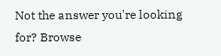Not the answer you're looking for? Browse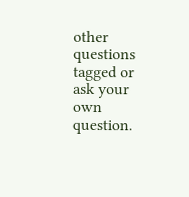other questions tagged or ask your own question.